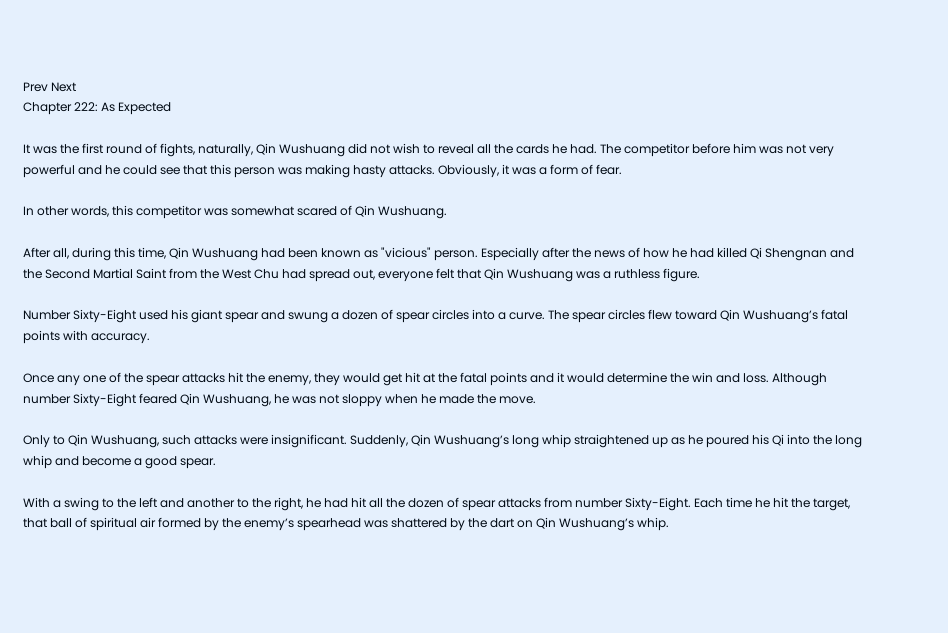Prev Next
Chapter 222: As Expected

It was the first round of fights, naturally, Qin Wushuang did not wish to reveal all the cards he had. The competitor before him was not very powerful and he could see that this person was making hasty attacks. Obviously, it was a form of fear.

In other words, this competitor was somewhat scared of Qin Wushuang.

After all, during this time, Qin Wushuang had been known as "vicious" person. Especially after the news of how he had killed Qi Shengnan and the Second Martial Saint from the West Chu had spread out, everyone felt that Qin Wushuang was a ruthless figure.

Number Sixty-Eight used his giant spear and swung a dozen of spear circles into a curve. The spear circles flew toward Qin Wushuang’s fatal points with accuracy.

Once any one of the spear attacks hit the enemy, they would get hit at the fatal points and it would determine the win and loss. Although number Sixty-Eight feared Qin Wushuang, he was not sloppy when he made the move.

Only to Qin Wushuang, such attacks were insignificant. Suddenly, Qin Wushuang’s long whip straightened up as he poured his Qi into the long whip and become a good spear.

With a swing to the left and another to the right, he had hit all the dozen of spear attacks from number Sixty-Eight. Each time he hit the target, that ball of spiritual air formed by the enemy’s spearhead was shattered by the dart on Qin Wushuang’s whip.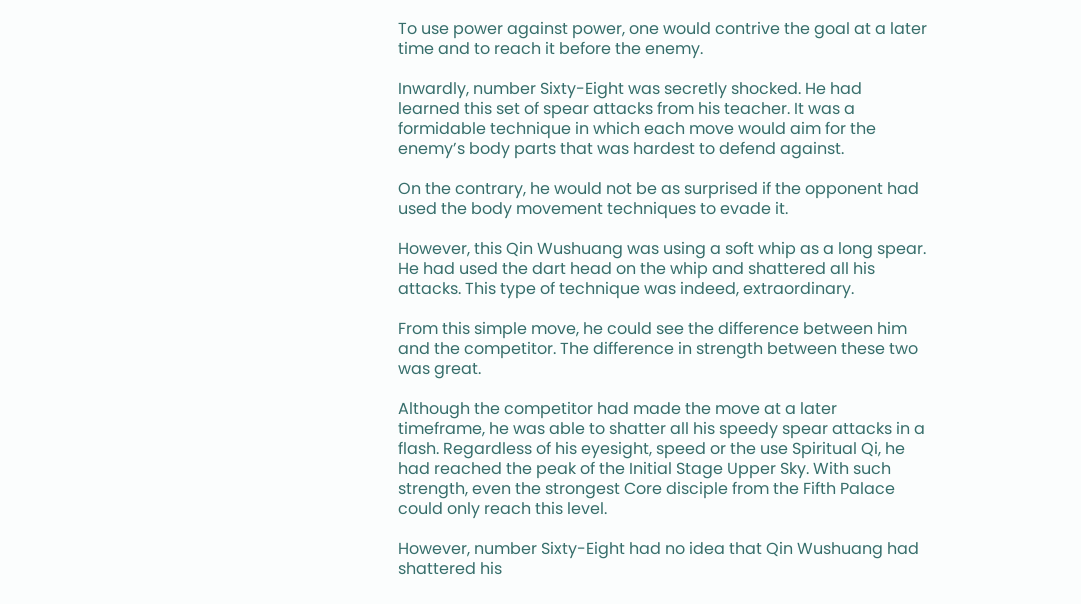To use power against power, one would contrive the goal at a later time and to reach it before the enemy.

Inwardly, number Sixty-Eight was secretly shocked. He had learned this set of spear attacks from his teacher. It was a formidable technique in which each move would aim for the enemy’s body parts that was hardest to defend against.

On the contrary, he would not be as surprised if the opponent had used the body movement techniques to evade it.

However, this Qin Wushuang was using a soft whip as a long spear. He had used the dart head on the whip and shattered all his attacks. This type of technique was indeed, extraordinary.

From this simple move, he could see the difference between him and the competitor. The difference in strength between these two was great.

Although the competitor had made the move at a later timeframe, he was able to shatter all his speedy spear attacks in a flash. Regardless of his eyesight, speed or the use Spiritual Qi, he had reached the peak of the Initial Stage Upper Sky. With such strength, even the strongest Core disciple from the Fifth Palace could only reach this level.

However, number Sixty-Eight had no idea that Qin Wushuang had shattered his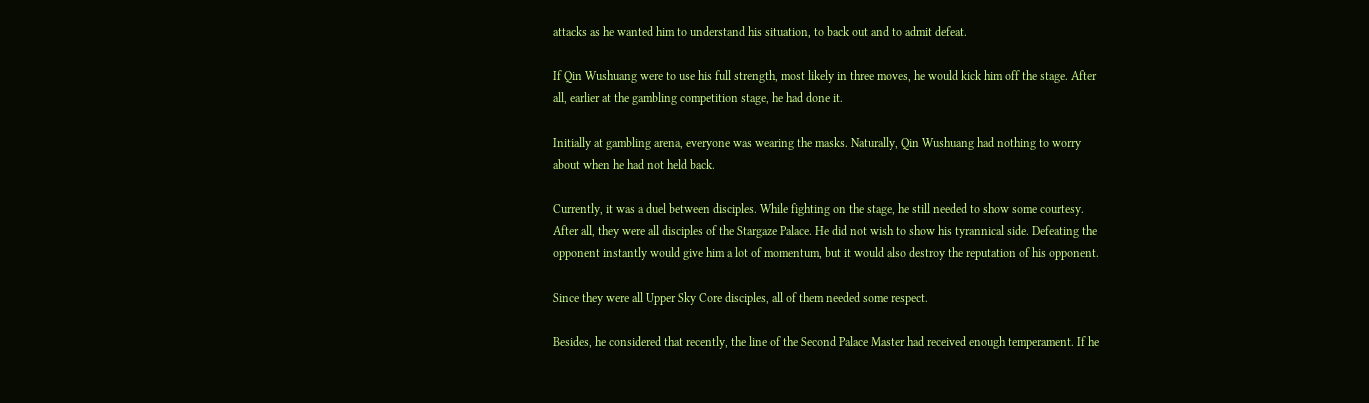attacks as he wanted him to understand his situation, to back out and to admit defeat.

If Qin Wushuang were to use his full strength, most likely in three moves, he would kick him off the stage. After all, earlier at the gambling competition stage, he had done it.

Initially at gambling arena, everyone was wearing the masks. Naturally, Qin Wushuang had nothing to worry about when he had not held back.

Currently, it was a duel between disciples. While fighting on the stage, he still needed to show some courtesy. After all, they were all disciples of the Stargaze Palace. He did not wish to show his tyrannical side. Defeating the opponent instantly would give him a lot of momentum, but it would also destroy the reputation of his opponent.

Since they were all Upper Sky Core disciples, all of them needed some respect.

Besides, he considered that recently, the line of the Second Palace Master had received enough temperament. If he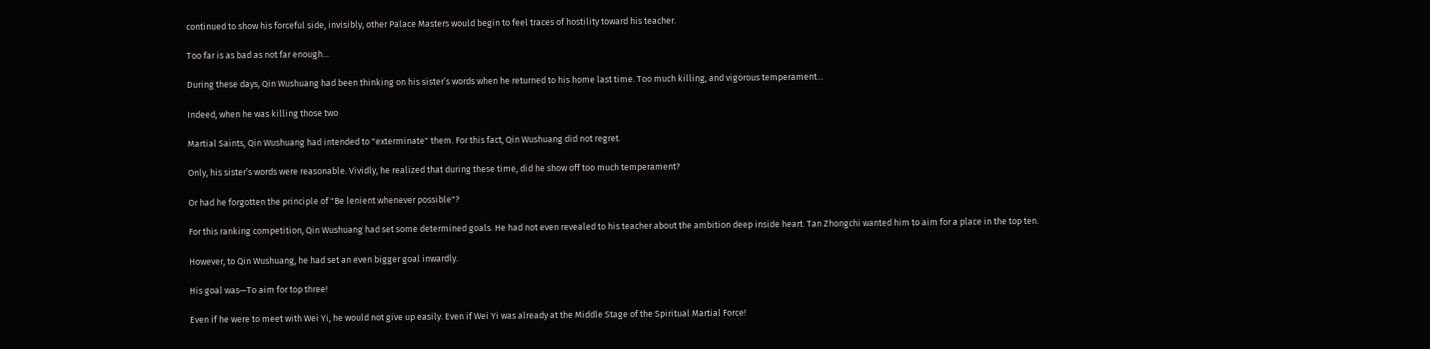continued to show his forceful side, invisibly, other Palace Masters would begin to feel traces of hostility toward his teacher.

Too far is as bad as not far enough…

During these days, Qin Wushuang had been thinking on his sister’s words when he returned to his home last time. Too much killing, and vigorous temperament…

Indeed, when he was killing those two

Martial Saints, Qin Wushuang had intended to "exterminate" them. For this fact, Qin Wushuang did not regret.

Only, his sister’s words were reasonable. Vividly, he realized that during these time, did he show off too much temperament?

Or had he forgotten the principle of "Be lenient whenever possible"?

For this ranking competition, Qin Wushuang had set some determined goals. He had not even revealed to his teacher about the ambition deep inside heart. Tan Zhongchi wanted him to aim for a place in the top ten.

However, to Qin Wushuang, he had set an even bigger goal inwardly.

His goal was—To aim for top three!

Even if he were to meet with Wei Yi, he would not give up easily. Even if Wei Yi was already at the Middle Stage of the Spiritual Martial Force!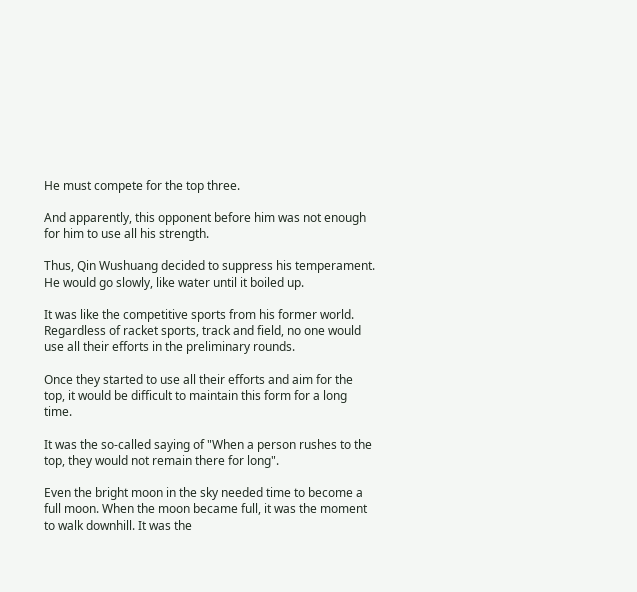He must compete for the top three.

And apparently, this opponent before him was not enough for him to use all his strength.

Thus, Qin Wushuang decided to suppress his temperament. He would go slowly, like water until it boiled up.

It was like the competitive sports from his former world. Regardless of racket sports, track and field, no one would use all their efforts in the preliminary rounds.

Once they started to use all their efforts and aim for the top, it would be difficult to maintain this form for a long time.

It was the so-called saying of "When a person rushes to the top, they would not remain there for long".

Even the bright moon in the sky needed time to become a full moon. When the moon became full, it was the moment to walk downhill. It was the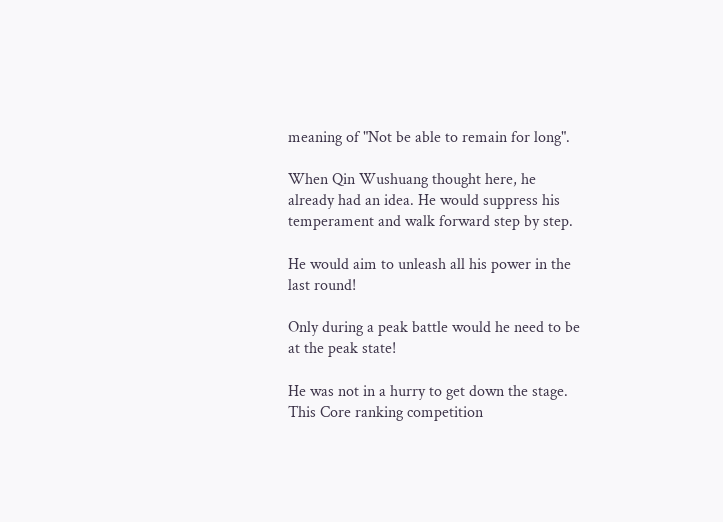meaning of "Not be able to remain for long".

When Qin Wushuang thought here, he already had an idea. He would suppress his temperament and walk forward step by step.

He would aim to unleash all his power in the last round!

Only during a peak battle would he need to be at the peak state!

He was not in a hurry to get down the stage. This Core ranking competition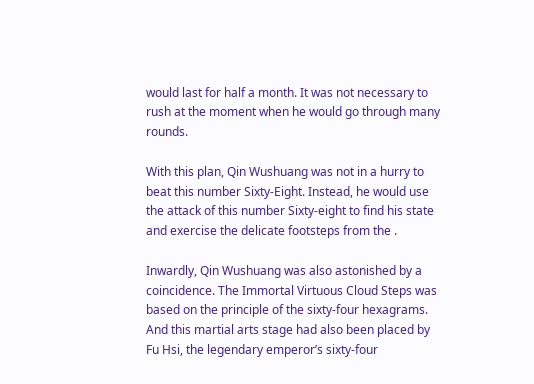would last for half a month. It was not necessary to rush at the moment when he would go through many rounds.

With this plan, Qin Wushuang was not in a hurry to beat this number Sixty-Eight. Instead, he would use the attack of this number Sixty-eight to find his state and exercise the delicate footsteps from the .

Inwardly, Qin Wushuang was also astonished by a coincidence. The Immortal Virtuous Cloud Steps was based on the principle of the sixty-four hexagrams. And this martial arts stage had also been placed by Fu Hsi, the legendary emperor’s sixty-four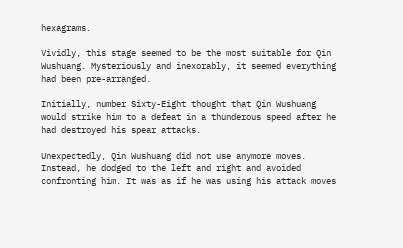hexagrams.

Vividly, this stage seemed to be the most suitable for Qin Wushuang. Mysteriously and inexorably, it seemed everything had been pre-arranged.

Initially, number Sixty-Eight thought that Qin Wushuang would strike him to a defeat in a thunderous speed after he had destroyed his spear attacks.

Unexpectedly, Qin Wushuang did not use anymore moves. Instead, he dodged to the left and right and avoided confronting him. It was as if he was using his attack moves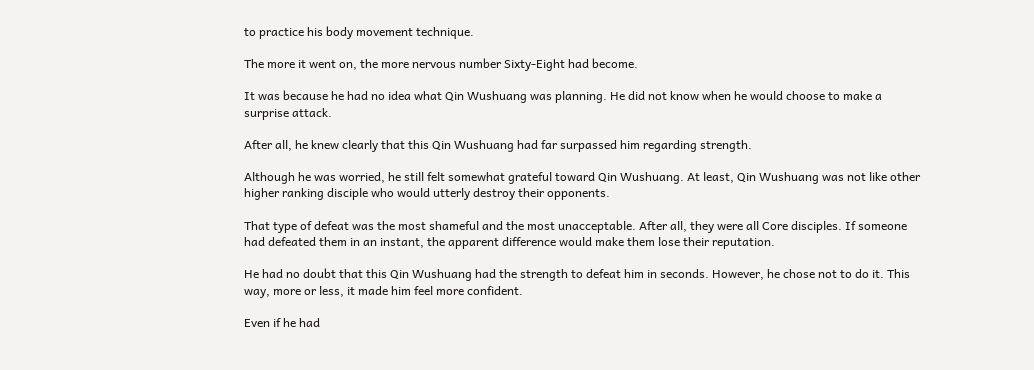to practice his body movement technique.

The more it went on, the more nervous number Sixty-Eight had become.

It was because he had no idea what Qin Wushuang was planning. He did not know when he would choose to make a surprise attack.

After all, he knew clearly that this Qin Wushuang had far surpassed him regarding strength.

Although he was worried, he still felt somewhat grateful toward Qin Wushuang. At least, Qin Wushuang was not like other higher ranking disciple who would utterly destroy their opponents.

That type of defeat was the most shameful and the most unacceptable. After all, they were all Core disciples. If someone had defeated them in an instant, the apparent difference would make them lose their reputation.

He had no doubt that this Qin Wushuang had the strength to defeat him in seconds. However, he chose not to do it. This way, more or less, it made him feel more confident.

Even if he had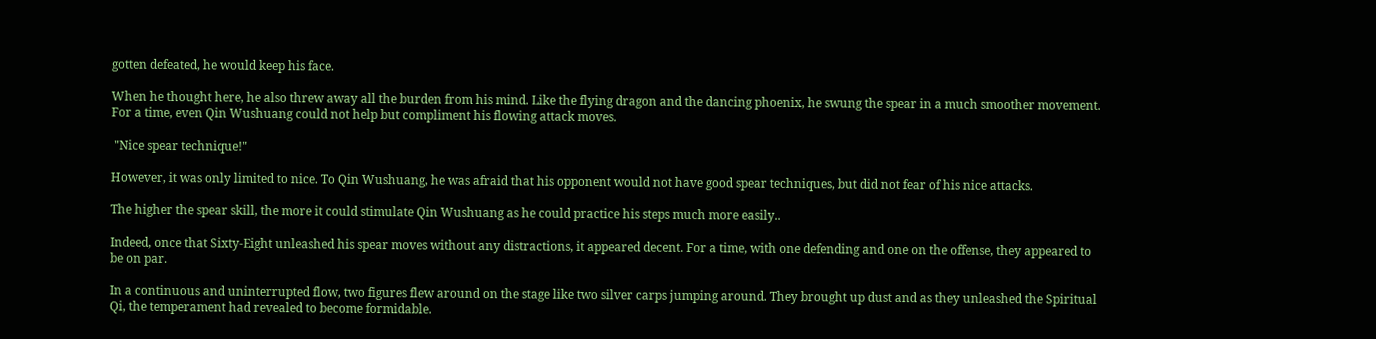gotten defeated, he would keep his face.

When he thought here, he also threw away all the burden from his mind. Like the flying dragon and the dancing phoenix, he swung the spear in a much smoother movement. For a time, even Qin Wushuang could not help but compliment his flowing attack moves.

 "Nice spear technique!"

However, it was only limited to nice. To Qin Wushuang, he was afraid that his opponent would not have good spear techniques, but did not fear of his nice attacks.

The higher the spear skill, the more it could stimulate Qin Wushuang as he could practice his steps much more easily..

Indeed, once that Sixty-Eight unleashed his spear moves without any distractions, it appeared decent. For a time, with one defending and one on the offense, they appeared to be on par.

In a continuous and uninterrupted flow, two figures flew around on the stage like two silver carps jumping around. They brought up dust and as they unleashed the Spiritual Qi, the temperament had revealed to become formidable.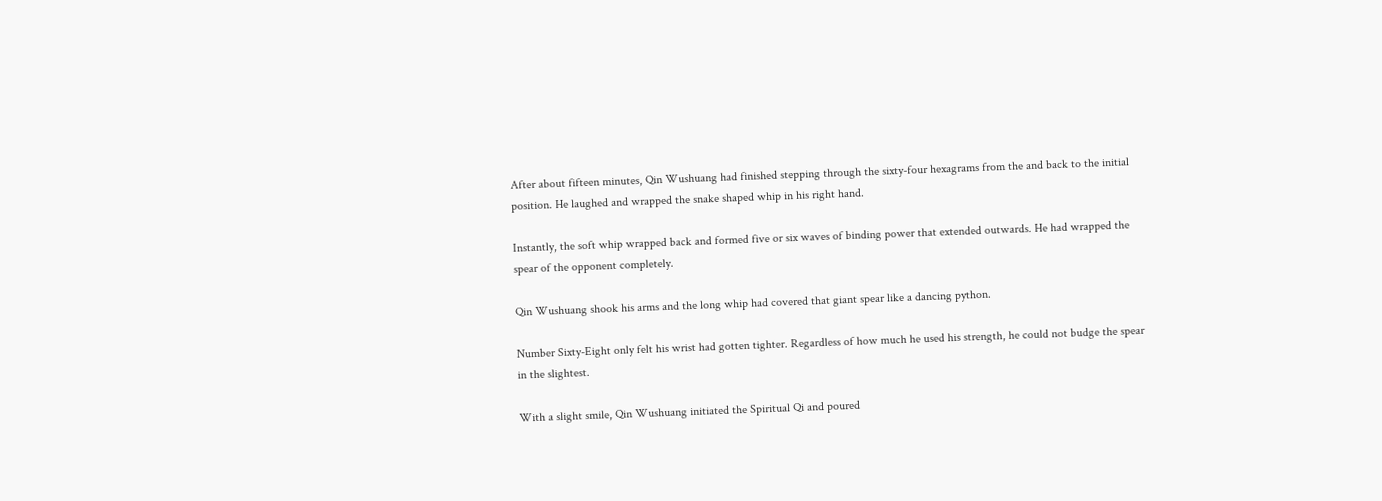After about fifteen minutes, Qin Wushuang had finished stepping through the sixty-four hexagrams from the and back to the initial position. He laughed and wrapped the snake shaped whip in his right hand.

Instantly, the soft whip wrapped back and formed five or six waves of binding power that extended outwards. He had wrapped the spear of the opponent completely.

Qin Wushuang shook his arms and the long whip had covered that giant spear like a dancing python.

Number Sixty-Eight only felt his wrist had gotten tighter. Regardless of how much he used his strength, he could not budge the spear in the slightest.

With a slight smile, Qin Wushuang initiated the Spiritual Qi and poured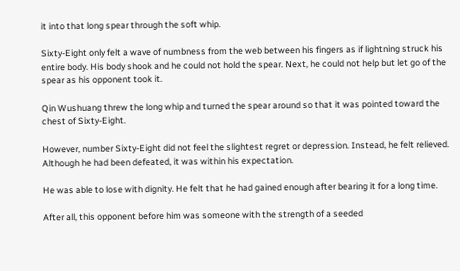it into that long spear through the soft whip.

Sixty-Eight only felt a wave of numbness from the web between his fingers as if lightning struck his entire body. His body shook and he could not hold the spear. Next, he could not help but let go of the spear as his opponent took it.

Qin Wushuang threw the long whip and turned the spear around so that it was pointed toward the chest of Sixty-Eight.

However, number Sixty-Eight did not feel the slightest regret or depression. Instead, he felt relieved. Although he had been defeated, it was within his expectation.

He was able to lose with dignity. He felt that he had gained enough after bearing it for a long time.

After all, this opponent before him was someone with the strength of a seeded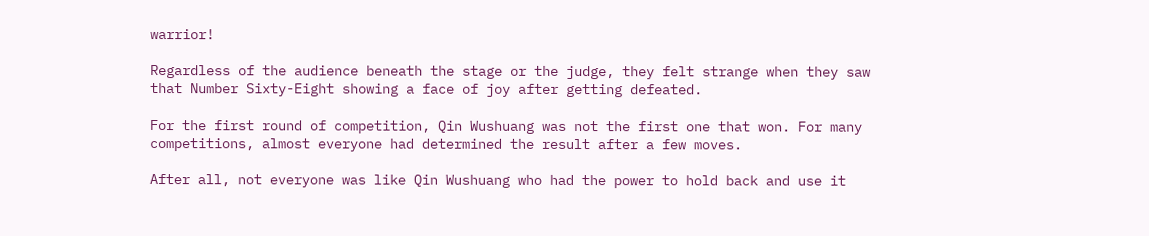warrior!

Regardless of the audience beneath the stage or the judge, they felt strange when they saw that Number Sixty-Eight showing a face of joy after getting defeated.

For the first round of competition, Qin Wushuang was not the first one that won. For many competitions, almost everyone had determined the result after a few moves.

After all, not everyone was like Qin Wushuang who had the power to hold back and use it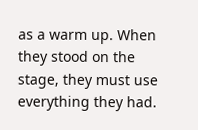as a warm up. When they stood on the stage, they must use everything they had.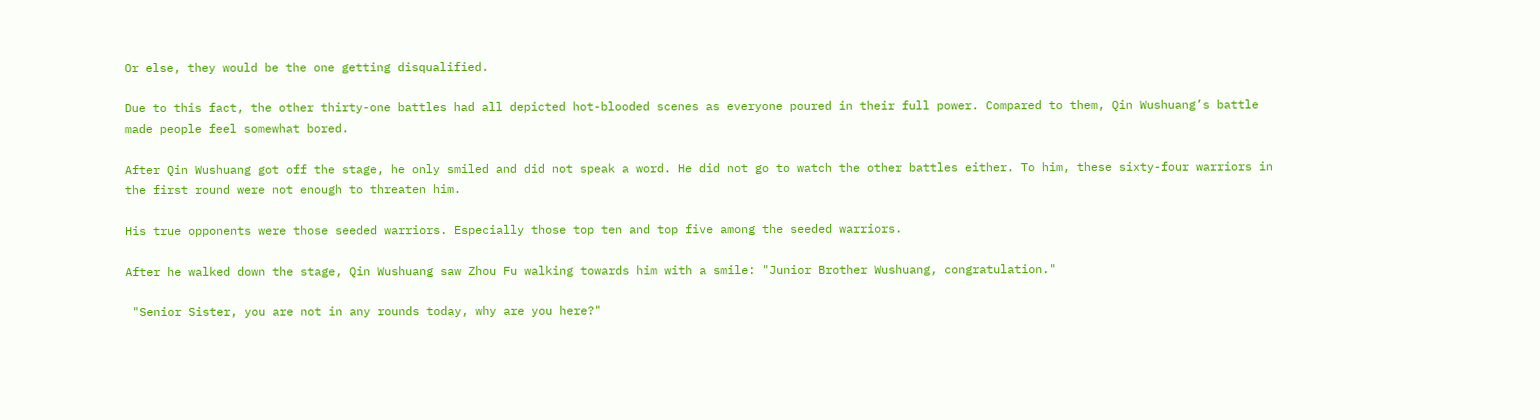Or else, they would be the one getting disqualified.

Due to this fact, the other thirty-one battles had all depicted hot-blooded scenes as everyone poured in their full power. Compared to them, Qin Wushuang’s battle made people feel somewhat bored.

After Qin Wushuang got off the stage, he only smiled and did not speak a word. He did not go to watch the other battles either. To him, these sixty-four warriors in the first round were not enough to threaten him.

His true opponents were those seeded warriors. Especially those top ten and top five among the seeded warriors.

After he walked down the stage, Qin Wushuang saw Zhou Fu walking towards him with a smile: "Junior Brother Wushuang, congratulation."

 "Senior Sister, you are not in any rounds today, why are you here?"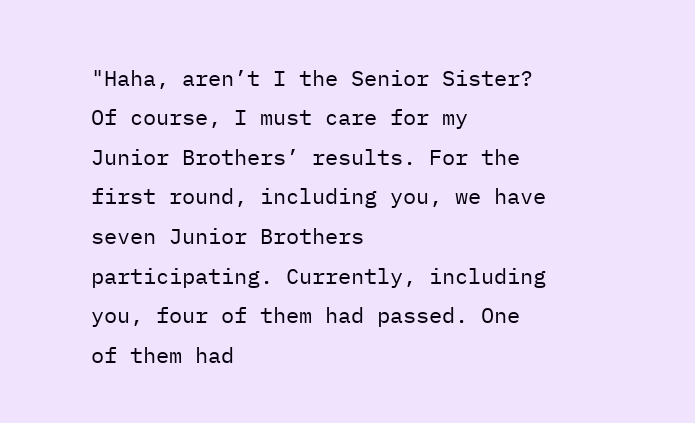"Haha, aren’t I the Senior Sister? Of course, I must care for my Junior Brothers’ results. For the first round, including you, we have seven Junior Brothers participating. Currently, including you, four of them had passed. One of them had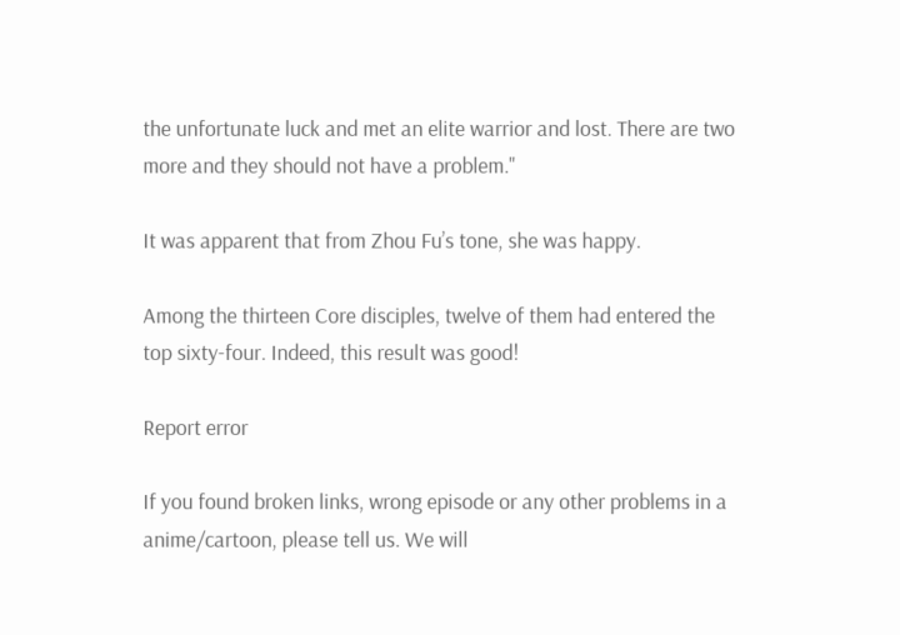the unfortunate luck and met an elite warrior and lost. There are two more and they should not have a problem."

It was apparent that from Zhou Fu’s tone, she was happy.

Among the thirteen Core disciples, twelve of them had entered the top sixty-four. Indeed, this result was good!

Report error

If you found broken links, wrong episode or any other problems in a anime/cartoon, please tell us. We will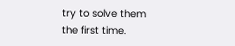try to solve them the first time.